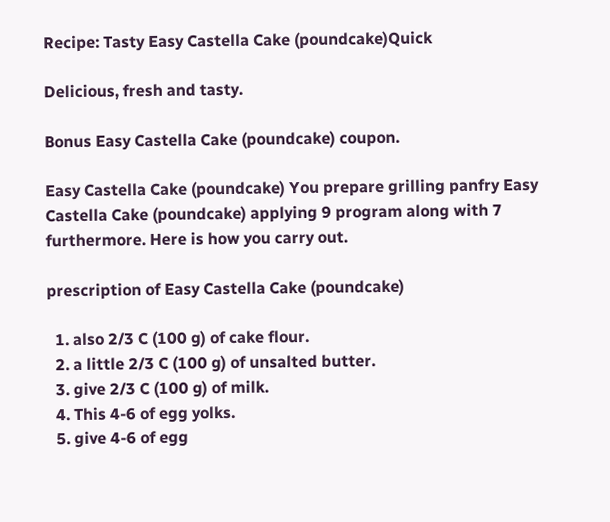Recipe: Tasty Easy Castella Cake (poundcake)Quick

Delicious, fresh and tasty.

Bonus Easy Castella Cake (poundcake) coupon.

Easy Castella Cake (poundcake) You prepare grilling panfry Easy Castella Cake (poundcake) applying 9 program along with 7 furthermore. Here is how you carry out.

prescription of Easy Castella Cake (poundcake)

  1. also 2/3 C (100 g) of cake flour.
  2. a little 2/3 C (100 g) of unsalted butter.
  3. give 2/3 C (100 g) of milk.
  4. This 4-6 of egg yolks.
  5. give 4-6 of egg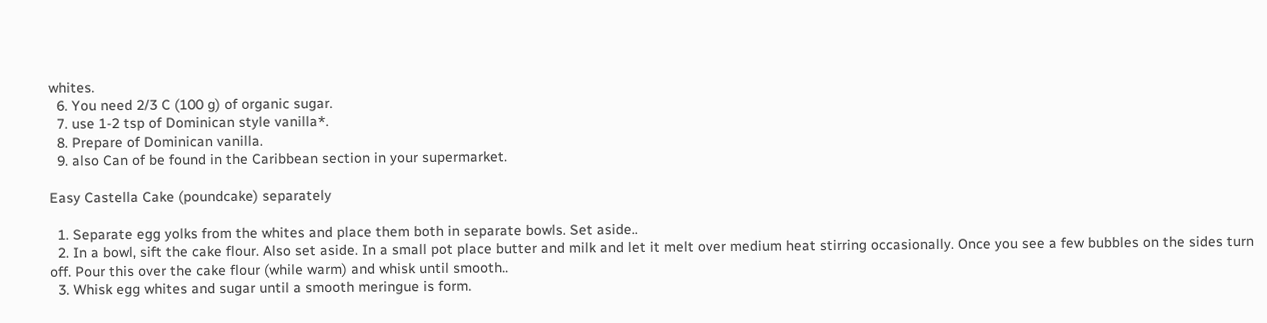whites.
  6. You need 2/3 C (100 g) of organic sugar.
  7. use 1-2 tsp of Dominican style vanilla*.
  8. Prepare of Dominican vanilla.
  9. also Can of be found in the Caribbean section in your supermarket.

Easy Castella Cake (poundcake) separately

  1. Separate egg yolks from the whites and place them both in separate bowls. Set aside..
  2. In a bowl, sift the cake flour. Also set aside. In a small pot place butter and milk and let it melt over medium heat stirring occasionally. Once you see a few bubbles on the sides turn off. Pour this over the cake flour (while warm) and whisk until smooth..
  3. Whisk egg whites and sugar until a smooth meringue is form.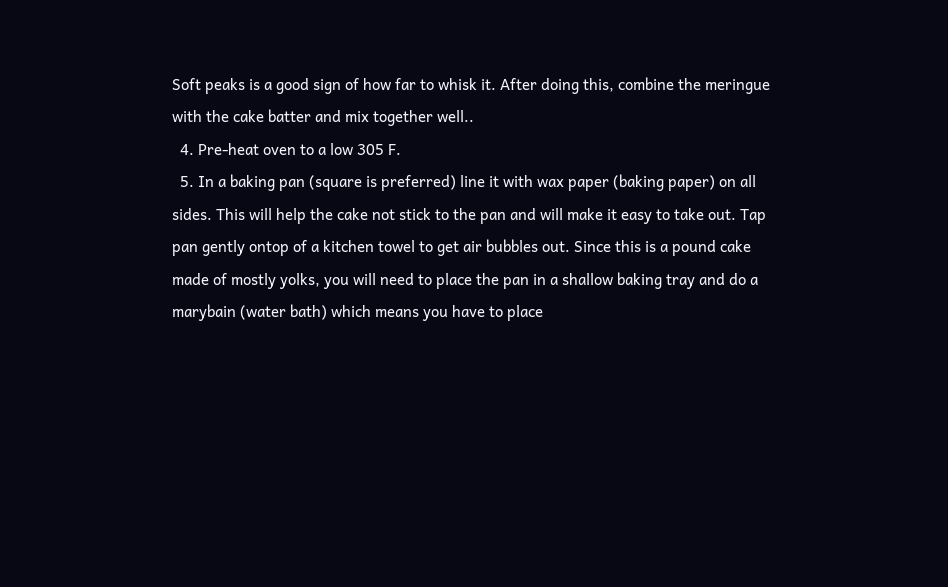Soft peaks is a good sign of how far to whisk it. After doing this, combine the meringue with the cake batter and mix together well..
  4. Pre-heat oven to a low 305 F.
  5. In a baking pan (square is preferred) line it with wax paper (baking paper) on all sides. This will help the cake not stick to the pan and will make it easy to take out. Tap pan gently ontop of a kitchen towel to get air bubbles out. Since this is a pound cake made of mostly yolks, you will need to place the pan in a shallow baking tray and do a marybain (water bath) which means you have to place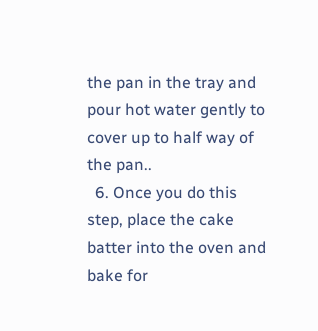the pan in the tray and pour hot water gently to cover up to half way of the pan..
  6. Once you do this step, place the cake batter into the oven and bake for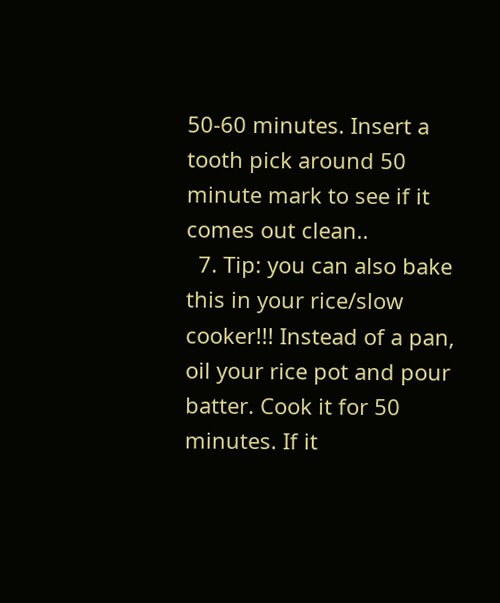50-60 minutes. Insert a tooth pick around 50 minute mark to see if it comes out clean..
  7. Tip: you can also bake this in your rice/slow cooker!!! Instead of a pan, oil your rice pot and pour batter. Cook it for 50 minutes. If it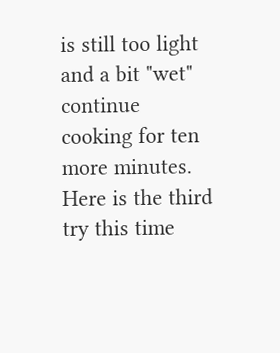is still too light and a bit "wet" continue cooking for ten more minutes. Here is the third try this time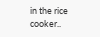in the rice cooker..